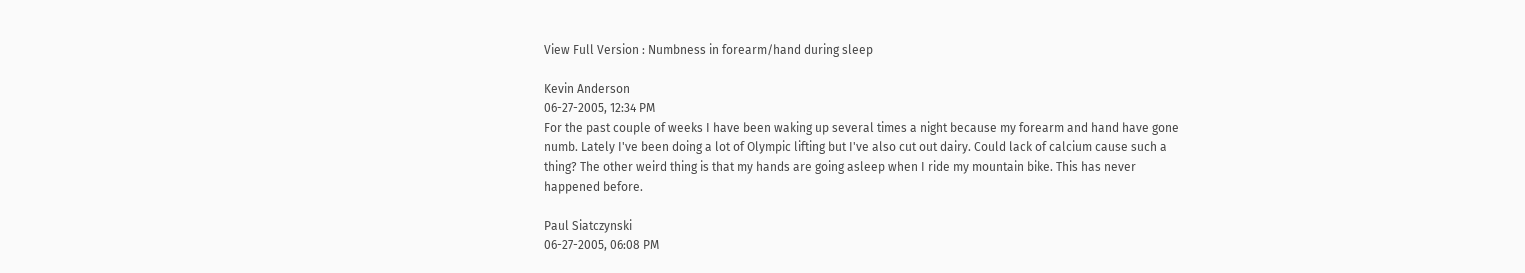View Full Version : Numbness in forearm/hand during sleep

Kevin Anderson
06-27-2005, 12:34 PM
For the past couple of weeks I have been waking up several times a night because my forearm and hand have gone numb. Lately I've been doing a lot of Olympic lifting but I've also cut out dairy. Could lack of calcium cause such a thing? The other weird thing is that my hands are going asleep when I ride my mountain bike. This has never happened before.

Paul Siatczynski
06-27-2005, 06:08 PM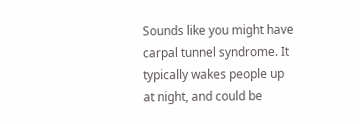Sounds like you might have carpal tunnel syndrome. It typically wakes people up at night, and could be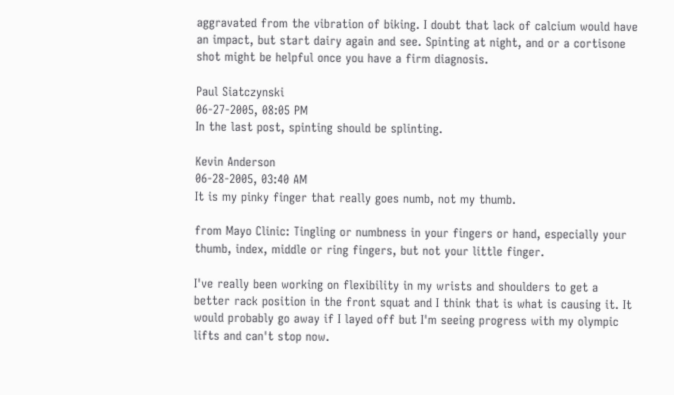aggravated from the vibration of biking. I doubt that lack of calcium would have an impact, but start dairy again and see. Spinting at night, and or a cortisone shot might be helpful once you have a firm diagnosis.

Paul Siatczynski
06-27-2005, 08:05 PM
In the last post, spinting should be splinting.

Kevin Anderson
06-28-2005, 03:40 AM
It is my pinky finger that really goes numb, not my thumb.

from Mayo Clinic: Tingling or numbness in your fingers or hand, especially your thumb, index, middle or ring fingers, but not your little finger.

I've really been working on flexibility in my wrists and shoulders to get a better rack position in the front squat and I think that is what is causing it. It would probably go away if I layed off but I'm seeing progress with my olympic lifts and can't stop now.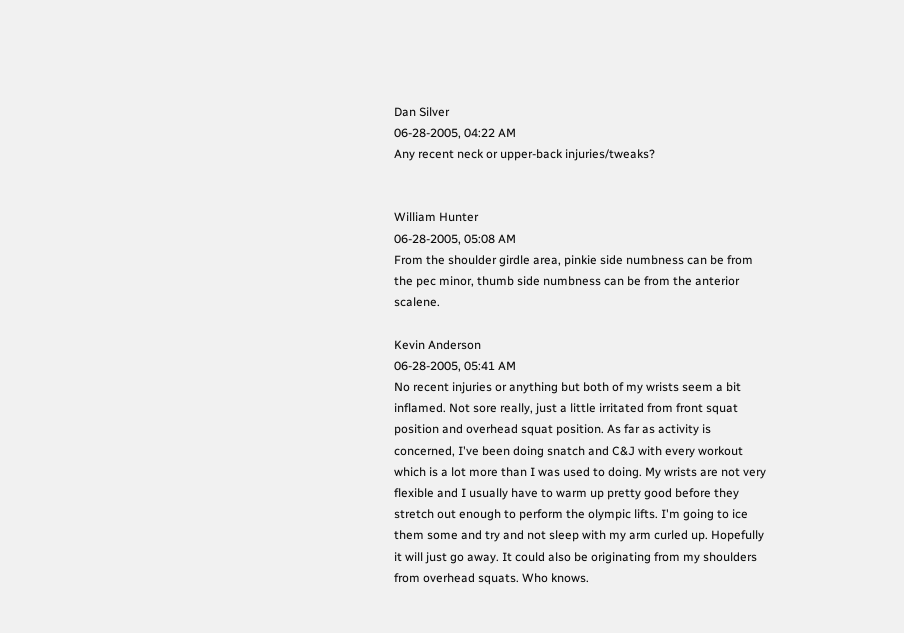Dan Silver
06-28-2005, 04:22 AM
Any recent neck or upper-back injuries/tweaks?


William Hunter
06-28-2005, 05:08 AM
From the shoulder girdle area, pinkie side numbness can be from the pec minor, thumb side numbness can be from the anterior scalene.

Kevin Anderson
06-28-2005, 05:41 AM
No recent injuries or anything but both of my wrists seem a bit inflamed. Not sore really, just a little irritated from front squat position and overhead squat position. As far as activity is concerned, I've been doing snatch and C&J with every workout which is a lot more than I was used to doing. My wrists are not very flexible and I usually have to warm up pretty good before they stretch out enough to perform the olympic lifts. I'm going to ice them some and try and not sleep with my arm curled up. Hopefully it will just go away. It could also be originating from my shoulders from overhead squats. Who knows.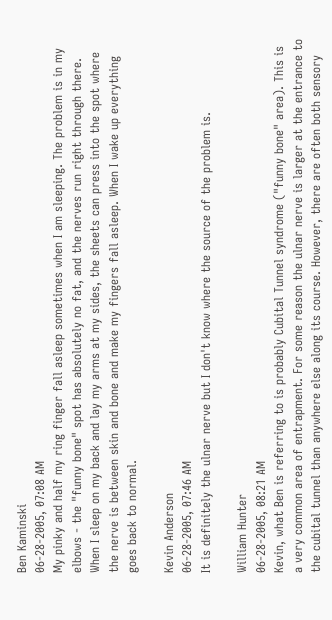Ben Kaminski
06-28-2005, 07:08 AM
My pinky and half my ring finger fall asleep sometimes when I am sleeping. The problem is in my elbows - the "funny bone" spot has absolutely no fat, and the nerves run right through there. When I sleep on my back and lay my arms at my sides, the sheets can press into the spot where the nerve is between skin and bone and make my fingers fall asleep. When I wake up everything goes back to normal.

Kevin Anderson
06-28-2005, 07:46 AM
It is definitely the ulnar nerve but I don't know where the source of the problem is.

William Hunter
06-28-2005, 08:21 AM
Kevin, what Ben is referring to is probably Cubital Tunnel syndrome ("funny bone" area). This is a very common area of entrapment. For some reason the ulnar nerve is larger at the entrance to the cubital tunnel than anywhere else along its course. However, there are often both sensory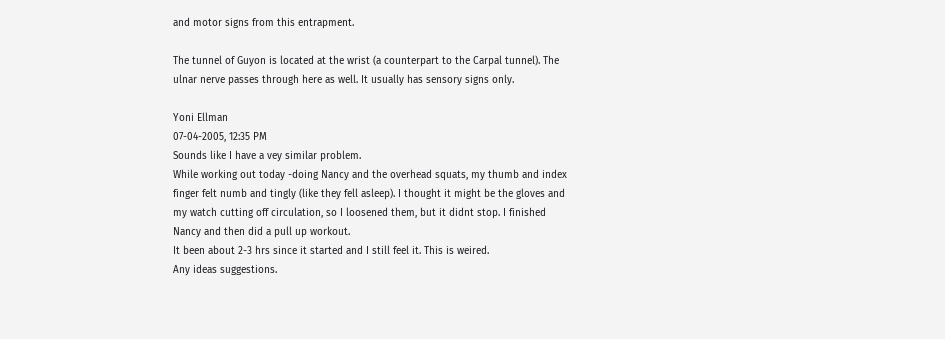and motor signs from this entrapment.

The tunnel of Guyon is located at the wrist (a counterpart to the Carpal tunnel). The ulnar nerve passes through here as well. It usually has sensory signs only.

Yoni Ellman
07-04-2005, 12:35 PM
Sounds like I have a vey similar problem.
While working out today -doing Nancy and the overhead squats, my thumb and index finger felt numb and tingly (like they fell asleep). I thought it might be the gloves and my watch cutting off circulation, so I loosened them, but it didnt stop. I finished Nancy and then did a pull up workout.
It been about 2-3 hrs since it started and I still feel it. This is weired.
Any ideas suggestions.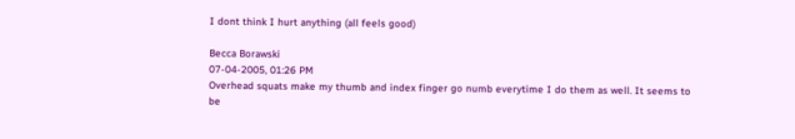I dont think I hurt anything (all feels good)

Becca Borawski
07-04-2005, 01:26 PM
Overhead squats make my thumb and index finger go numb everytime I do them as well. It seems to be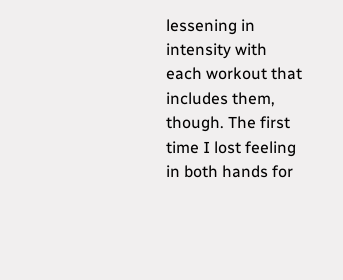lessening in intensity with each workout that includes them, though. The first time I lost feeling in both hands for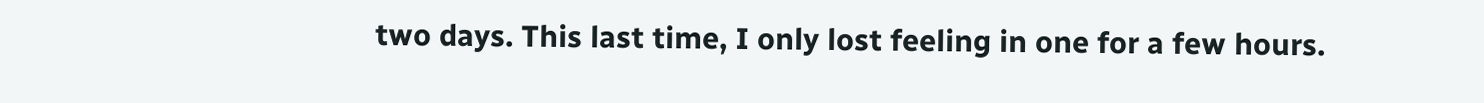two days. This last time, I only lost feeling in one for a few hours.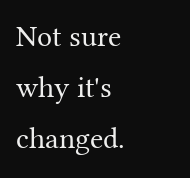Not sure why it's changed.